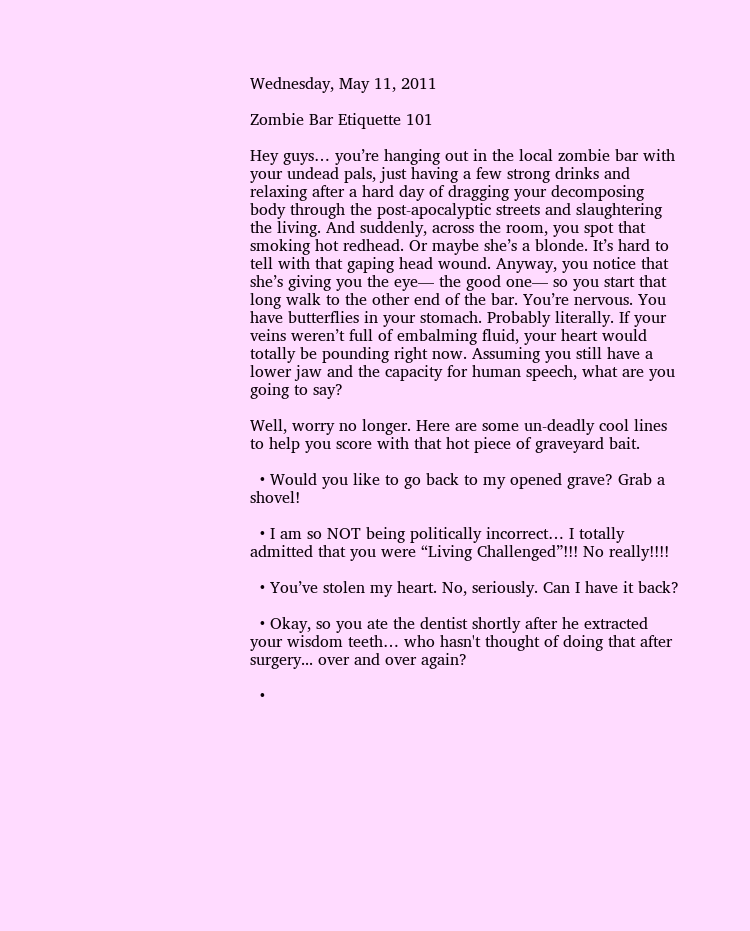Wednesday, May 11, 2011

Zombie Bar Etiquette 101

Hey guys… you’re hanging out in the local zombie bar with your undead pals, just having a few strong drinks and relaxing after a hard day of dragging your decomposing body through the post-apocalyptic streets and slaughtering the living. And suddenly, across the room, you spot that smoking hot redhead. Or maybe she’s a blonde. It’s hard to tell with that gaping head wound. Anyway, you notice that she’s giving you the eye— the good one— so you start that long walk to the other end of the bar. You’re nervous. You have butterflies in your stomach. Probably literally. If your veins weren’t full of embalming fluid, your heart would totally be pounding right now. Assuming you still have a lower jaw and the capacity for human speech, what are you going to say?

Well, worry no longer. Here are some un-deadly cool lines to help you score with that hot piece of graveyard bait.

  • Would you like to go back to my opened grave? Grab a shovel!

  • I am so NOT being politically incorrect… I totally admitted that you were “Living Challenged”!!! No really!!!!

  • You’ve stolen my heart. No, seriously. Can I have it back?

  • Okay, so you ate the dentist shortly after he extracted your wisdom teeth… who hasn't thought of doing that after  surgery... over and over again?

  •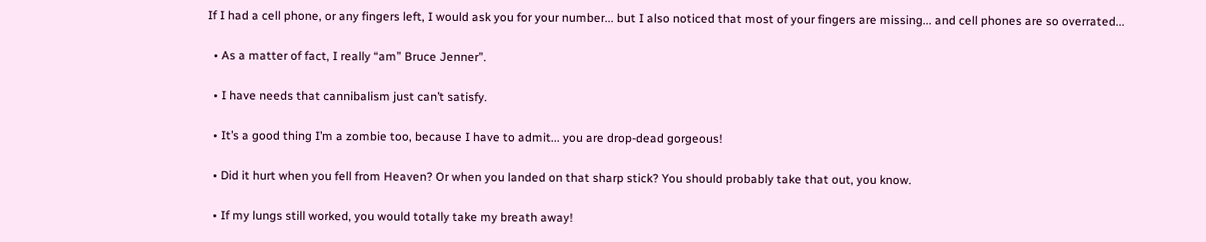If I had a cell phone, or any fingers left, I would ask you for your number... but I also noticed that most of your fingers are missing... and cell phones are so overrated...

  • As a matter of fact, I really “am” Bruce Jenner”.

  • I have needs that cannibalism just can’t satisfy.

  • It’s a good thing I’m a zombie too, because I have to admit... you are drop-dead gorgeous!

  • Did it hurt when you fell from Heaven? Or when you landed on that sharp stick? You should probably take that out, you know.

  • If my lungs still worked, you would totally take my breath away!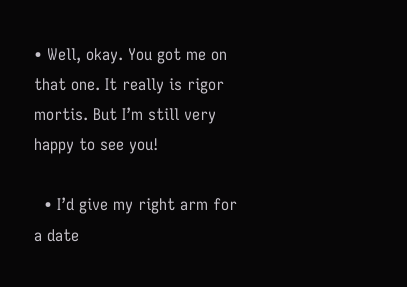• Well, okay. You got me on that one. It really is rigor mortis. But I’m still very happy to see you!

  • I’d give my right arm for a date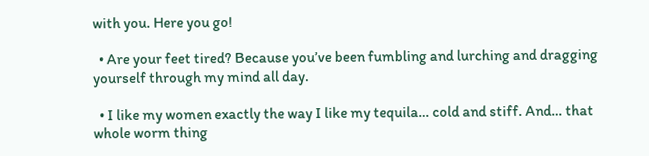with you. Here you go!

  • Are your feet tired? Because you’ve been fumbling and lurching and dragging yourself through my mind all day.

  • I like my women exactly the way I like my tequila… cold and stiff. And… that whole worm thing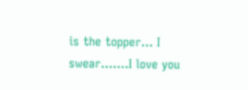is the topper... I swear…….I love you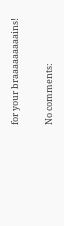for your braaaaaaaaains!

No comments: